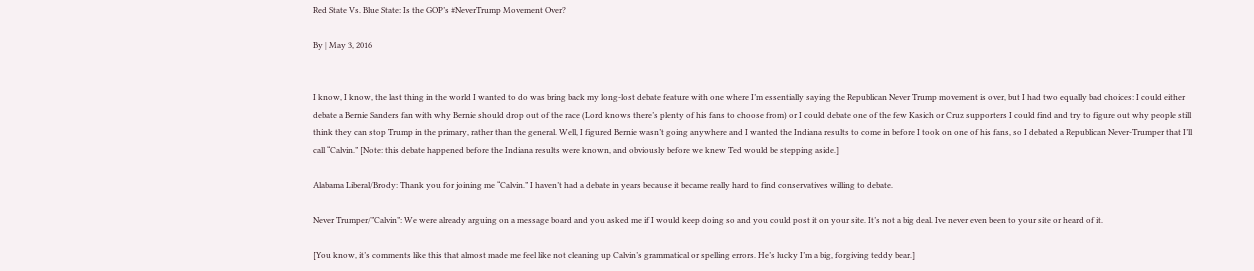Red State Vs. Blue State: Is the GOP’s #NeverTrump Movement Over?

By | May 3, 2016


I know, I know, the last thing in the world I wanted to do was bring back my long-lost debate feature with one where I’m essentially saying the Republican Never Trump movement is over, but I had two equally bad choices: I could either debate a Bernie Sanders fan with why Bernie should drop out of the race (Lord knows there’s plenty of his fans to choose from) or I could debate one of the few Kasich or Cruz supporters I could find and try to figure out why people still think they can stop Trump in the primary, rather than the general. Well, I figured Bernie wasn’t going anywhere and I wanted the Indiana results to come in before I took on one of his fans, so I debated a Republican Never-Trumper that I’ll call “Calvin.” [Note: this debate happened before the Indiana results were known, and obviously before we knew Ted would be stepping aside.]

Alabama Liberal/Brody: Thank you for joining me “Calvin.” I haven’t had a debate in years because it became really hard to find conservatives willing to debate.

Never Trumper/”Calvin”: We were already arguing on a message board and you asked me if I would keep doing so and you could post it on your site. It’s not a big deal. Ive never even been to your site or heard of it.

[You know, it’s comments like this that almost made me feel like not cleaning up Calvin’s grammatical or spelling errors. He’s lucky I’m a big, forgiving teddy bear.]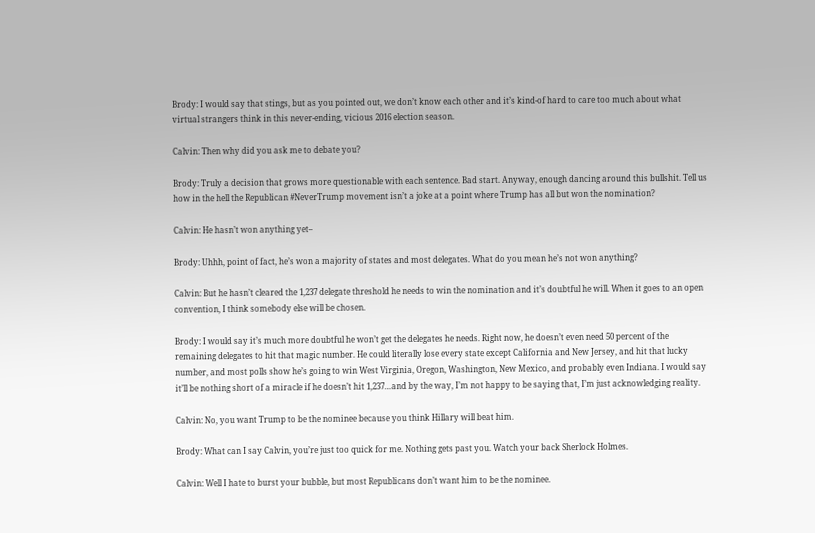Brody: I would say that stings, but as you pointed out, we don’t know each other and it’s kind-of hard to care too much about what virtual strangers think in this never-ending, vicious 2016 election season.

Calvin: Then why did you ask me to debate you?

Brody: Truly a decision that grows more questionable with each sentence. Bad start. Anyway, enough dancing around this bullshit. Tell us how in the hell the Republican #NeverTrump movement isn’t a joke at a point where Trump has all but won the nomination?

Calvin: He hasn’t won anything yet–

Brody: Uhhh, point of fact, he’s won a majority of states and most delegates. What do you mean he’s not won anything?

Calvin: But he hasn’t cleared the 1,237 delegate threshold he needs to win the nomination and it’s doubtful he will. When it goes to an open convention, I think somebody else will be chosen.

Brody: I would say it’s much more doubtful he won’t get the delegates he needs. Right now, he doesn’t even need 50 percent of the remaining delegates to hit that magic number. He could literally lose every state except California and New Jersey, and hit that lucky number, and most polls show he’s going to win West Virginia, Oregon, Washington, New Mexico, and probably even Indiana. I would say it’ll be nothing short of a miracle if he doesn’t hit 1,237…and by the way, I’m not happy to be saying that, I’m just acknowledging reality.

Calvin: No, you want Trump to be the nominee because you think Hillary will beat him.

Brody: What can I say Calvin, you’re just too quick for me. Nothing gets past you. Watch your back Sherlock Holmes.

Calvin: Well I hate to burst your bubble, but most Republicans don’t want him to be the nominee.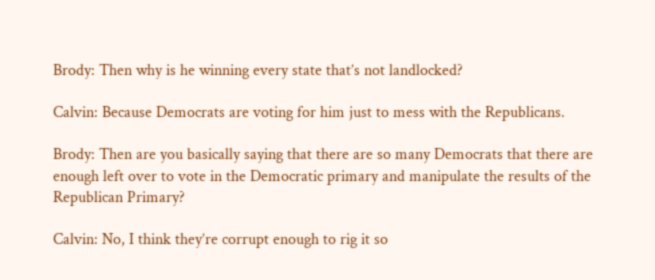Brody: Then why is he winning every state that’s not landlocked?

Calvin: Because Democrats are voting for him just to mess with the Republicans.

Brody: Then are you basically saying that there are so many Democrats that there are enough left over to vote in the Democratic primary and manipulate the results of the Republican Primary?

Calvin: No, I think they’re corrupt enough to rig it so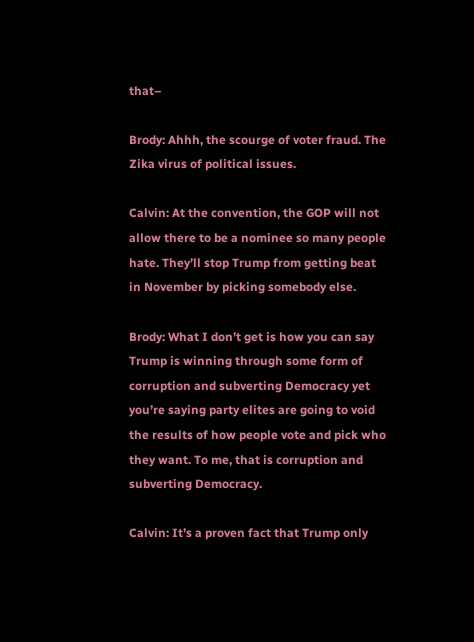that–

Brody: Ahhh, the scourge of voter fraud. The Zika virus of political issues.

Calvin: At the convention, the GOP will not allow there to be a nominee so many people hate. They’ll stop Trump from getting beat in November by picking somebody else.

Brody: What I don’t get is how you can say Trump is winning through some form of corruption and subverting Democracy yet you’re saying party elites are going to void the results of how people vote and pick who they want. To me, that is corruption and subverting Democracy.

Calvin: It’s a proven fact that Trump only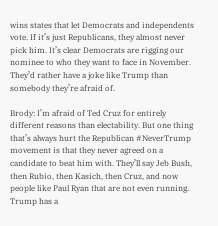wins states that let Democrats and independents vote. If it’s just Republicans, they almost never pick him. It’s clear Democrats are rigging our nominee to who they want to face in November. They’d rather have a joke like Trump than somebody they’re afraid of.

Brody: I’m afraid of Ted Cruz for entirely different reasons than electability. But one thing that’s always hurt the Republican #NeverTrump movement is that they never agreed on a candidate to beat him with. They’ll say Jeb Bush, then Rubio, then Kasich, then Cruz, and now people like Paul Ryan that are not even running. Trump has a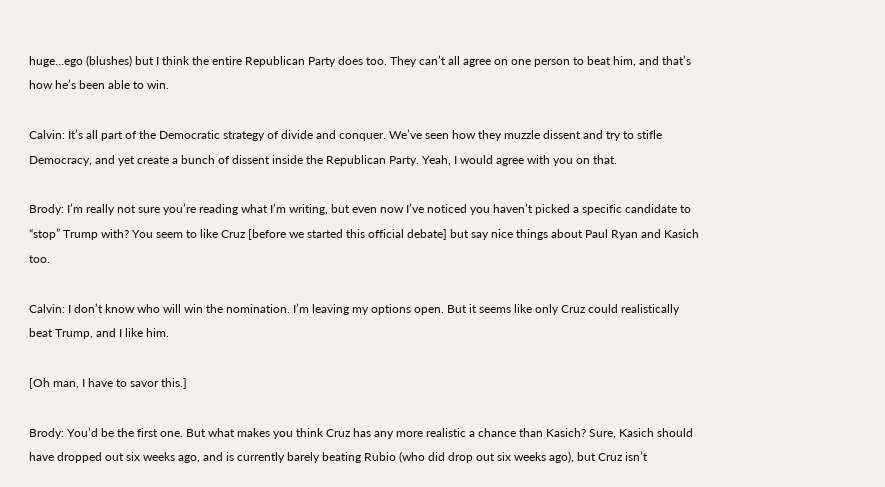huge…ego (blushes) but I think the entire Republican Party does too. They can’t all agree on one person to beat him, and that’s how he’s been able to win.

Calvin: It’s all part of the Democratic strategy of divide and conquer. We’ve seen how they muzzle dissent and try to stifle Democracy, and yet create a bunch of dissent inside the Republican Party. Yeah, I would agree with you on that.

Brody: I’m really not sure you’re reading what I’m writing, but even now I’ve noticed you haven’t picked a specific candidate to “stop” Trump with? You seem to like Cruz [before we started this official debate] but say nice things about Paul Ryan and Kasich too.

Calvin: I don’t know who will win the nomination. I’m leaving my options open. But it seems like only Cruz could realistically beat Trump, and I like him.

[Oh man, I have to savor this.]

Brody: You’d be the first one. But what makes you think Cruz has any more realistic a chance than Kasich? Sure, Kasich should have dropped out six weeks ago, and is currently barely beating Rubio (who did drop out six weeks ago), but Cruz isn’t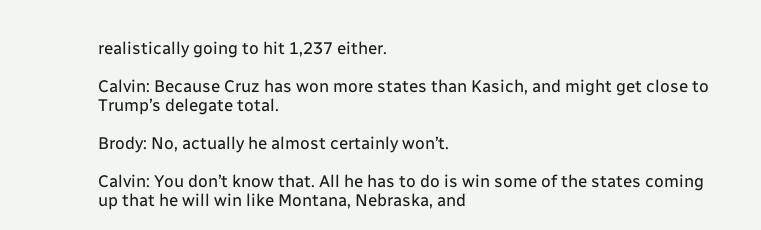realistically going to hit 1,237 either.

Calvin: Because Cruz has won more states than Kasich, and might get close to Trump’s delegate total.

Brody: No, actually he almost certainly won’t.

Calvin: You don’t know that. All he has to do is win some of the states coming up that he will win like Montana, Nebraska, and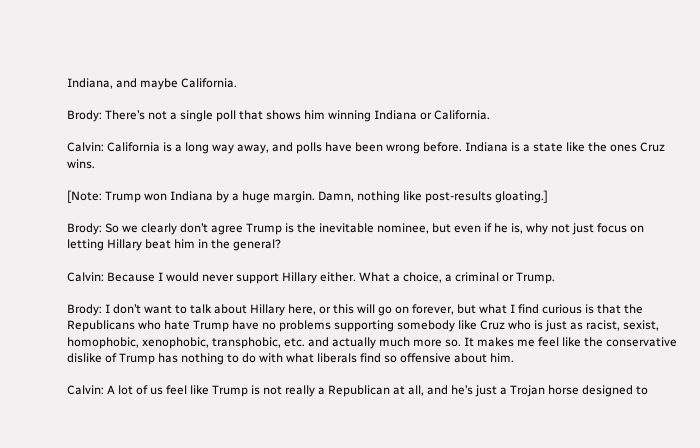Indiana, and maybe California.

Brody: There’s not a single poll that shows him winning Indiana or California.

Calvin: California is a long way away, and polls have been wrong before. Indiana is a state like the ones Cruz wins.

[Note: Trump won Indiana by a huge margin. Damn, nothing like post-results gloating.]

Brody: So we clearly don’t agree Trump is the inevitable nominee, but even if he is, why not just focus on letting Hillary beat him in the general?

Calvin: Because I would never support Hillary either. What a choice, a criminal or Trump.

Brody: I don’t want to talk about Hillary here, or this will go on forever, but what I find curious is that the Republicans who hate Trump have no problems supporting somebody like Cruz who is just as racist, sexist, homophobic, xenophobic, transphobic, etc. and actually much more so. It makes me feel like the conservative dislike of Trump has nothing to do with what liberals find so offensive about him.

Calvin: A lot of us feel like Trump is not really a Republican at all, and he’s just a Trojan horse designed to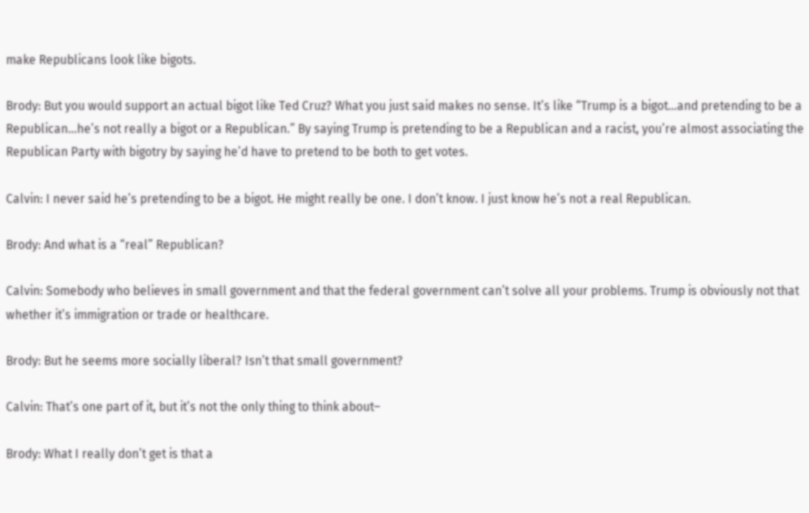make Republicans look like bigots.

Brody: But you would support an actual bigot like Ted Cruz? What you just said makes no sense. It’s like “Trump is a bigot…and pretending to be a Republican…he’s not really a bigot or a Republican.” By saying Trump is pretending to be a Republican and a racist, you’re almost associating the Republican Party with bigotry by saying he’d have to pretend to be both to get votes.

Calvin: I never said he’s pretending to be a bigot. He might really be one. I don’t know. I just know he’s not a real Republican.

Brody: And what is a “real” Republican?

Calvin: Somebody who believes in small government and that the federal government can’t solve all your problems. Trump is obviously not that whether it’s immigration or trade or healthcare.

Brody: But he seems more socially liberal? Isn’t that small government?

Calvin: That’s one part of it, but it’s not the only thing to think about–

Brody: What I really don’t get is that a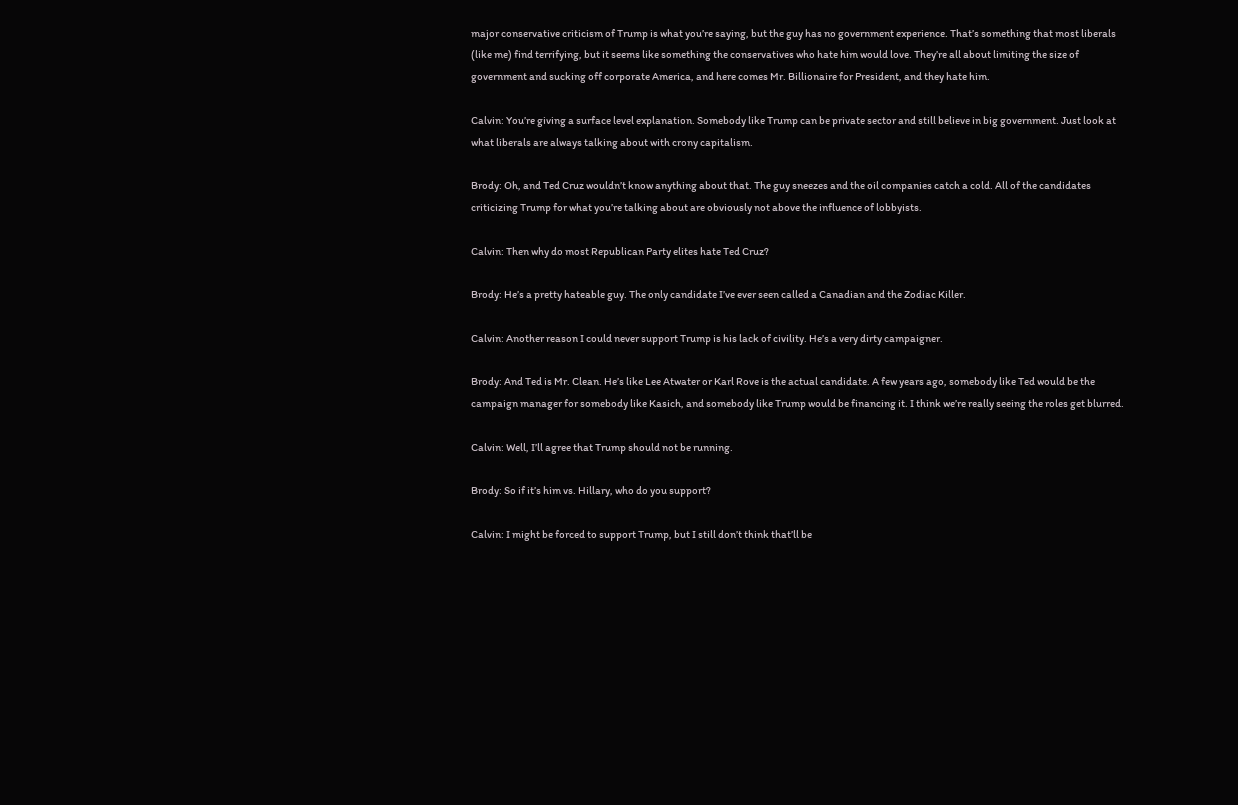major conservative criticism of Trump is what you’re saying, but the guy has no government experience. That’s something that most liberals (like me) find terrifying, but it seems like something the conservatives who hate him would love. They’re all about limiting the size of government and sucking off corporate America, and here comes Mr. Billionaire for President, and they hate him.

Calvin: You’re giving a surface level explanation. Somebody like Trump can be private sector and still believe in big government. Just look at what liberals are always talking about with crony capitalism.

Brody: Oh, and Ted Cruz wouldn’t know anything about that. The guy sneezes and the oil companies catch a cold. All of the candidates criticizing Trump for what you’re talking about are obviously not above the influence of lobbyists.

Calvin: Then why do most Republican Party elites hate Ted Cruz?

Brody: He’s a pretty hateable guy. The only candidate I’ve ever seen called a Canadian and the Zodiac Killer.

Calvin: Another reason I could never support Trump is his lack of civility. He’s a very dirty campaigner.

Brody: And Ted is Mr. Clean. He’s like Lee Atwater or Karl Rove is the actual candidate. A few years ago, somebody like Ted would be the campaign manager for somebody like Kasich, and somebody like Trump would be financing it. I think we’re really seeing the roles get blurred.

Calvin: Well, I’ll agree that Trump should not be running.

Brody: So if it’s him vs. Hillary, who do you support?

Calvin: I might be forced to support Trump, but I still don’t think that’ll be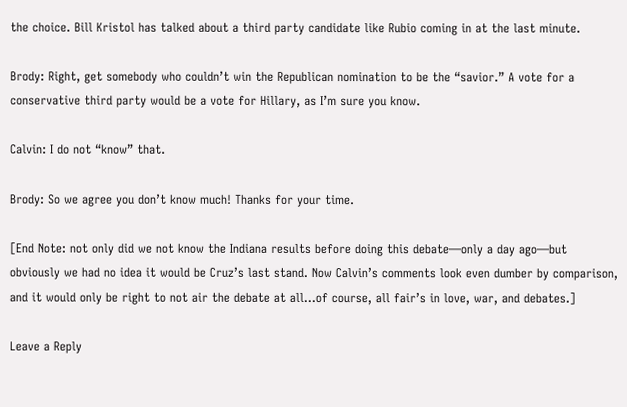the choice. Bill Kristol has talked about a third party candidate like Rubio coming in at the last minute.

Brody: Right, get somebody who couldn’t win the Republican nomination to be the “savior.” A vote for a conservative third party would be a vote for Hillary, as I’m sure you know.

Calvin: I do not “know” that.

Brody: So we agree you don’t know much! Thanks for your time.

[End Note: not only did we not know the Indiana results before doing this debate—only a day ago—but obviously we had no idea it would be Cruz’s last stand. Now Calvin’s comments look even dumber by comparison, and it would only be right to not air the debate at all…of course, all fair’s in love, war, and debates.]

Leave a Reply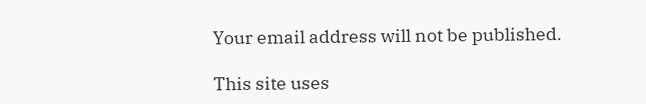Your email address will not be published.

This site uses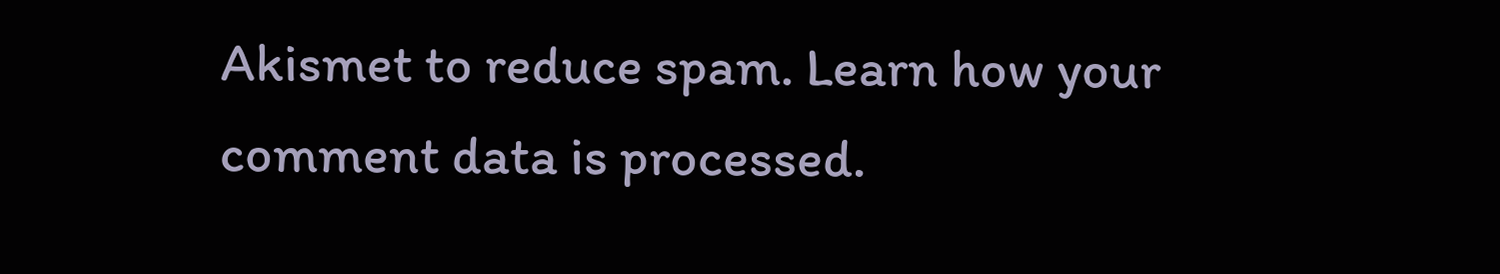Akismet to reduce spam. Learn how your comment data is processed.